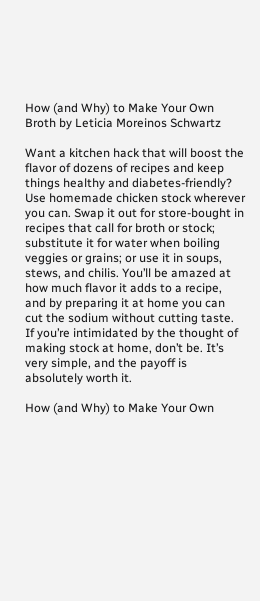How (and Why) to Make Your Own Broth by Leticia Moreinos Schwartz

Want a kitchen hack that will boost the flavor of dozens of recipes and keep things healthy and diabetes-friendly? Use homemade chicken stock wherever you can. Swap it out for store-bought in recipes that call for broth or stock; substitute it for water when boiling veggies or grains; or use it in soups, stews, and chilis. You’ll be amazed at how much flavor it adds to a recipe, and by preparing it at home you can cut the sodium without cutting taste. If you’re intimidated by the thought of making stock at home, don’t be. It’s very simple, and the payoff is absolutely worth it.

How (and Why) to Make Your Own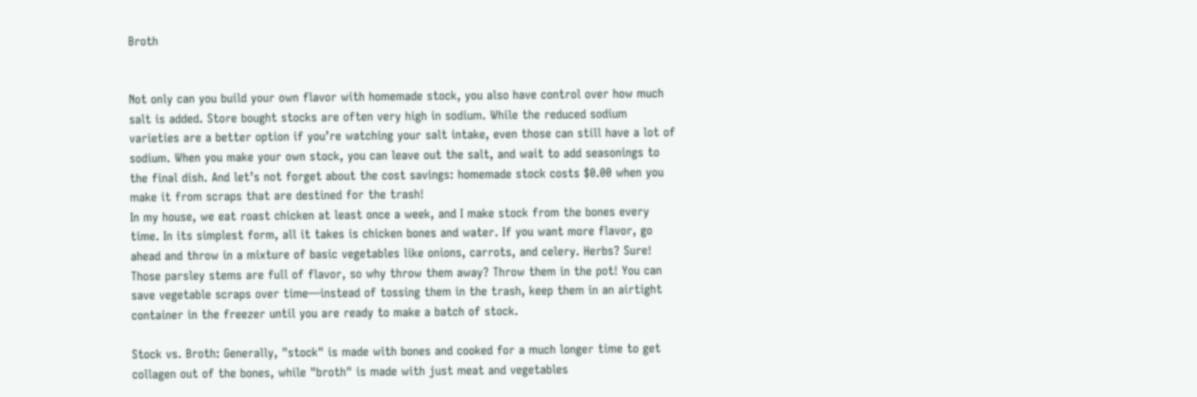Broth


Not only can you build your own flavor with homemade stock, you also have control over how much salt is added. Store bought stocks are often very high in sodium. While the reduced sodium varieties are a better option if you’re watching your salt intake, even those can still have a lot of sodium. When you make your own stock, you can leave out the salt, and wait to add seasonings to the final dish. And let’s not forget about the cost savings: homemade stock costs $0.00 when you make it from scraps that are destined for the trash!
In my house, we eat roast chicken at least once a week, and I make stock from the bones every time. In its simplest form, all it takes is chicken bones and water. If you want more flavor, go ahead and throw in a mixture of basic vegetables like onions, carrots, and celery. Herbs? Sure! Those parsley stems are full of flavor, so why throw them away? Throw them in the pot! You can save vegetable scraps over time—instead of tossing them in the trash, keep them in an airtight container in the freezer until you are ready to make a batch of stock.

Stock vs. Broth: Generally, "stock" is made with bones and cooked for a much longer time to get collagen out of the bones, while "broth" is made with just meat and vegetables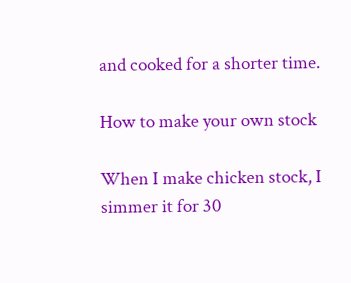and cooked for a shorter time.

How to make your own stock

When I make chicken stock, I simmer it for 30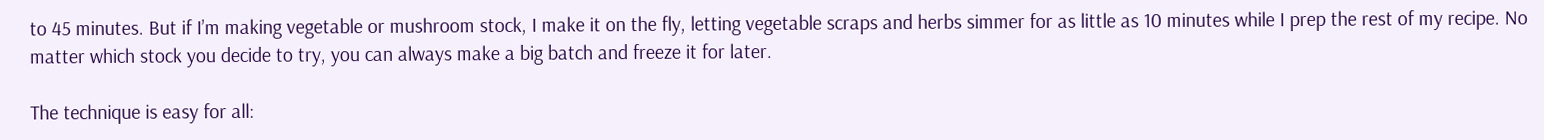to 45 minutes. But if I’m making vegetable or mushroom stock, I make it on the fly, letting vegetable scraps and herbs simmer for as little as 10 minutes while I prep the rest of my recipe. No matter which stock you decide to try, you can always make a big batch and freeze it for later.

The technique is easy for all: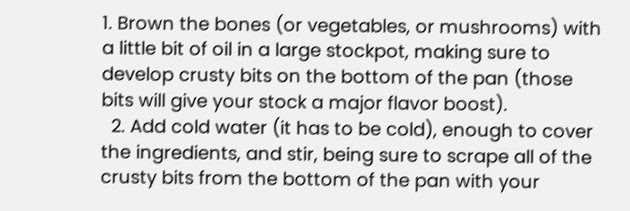1. Brown the bones (or vegetables, or mushrooms) with a little bit of oil in a large stockpot, making sure to develop crusty bits on the bottom of the pan (those bits will give your stock a major flavor boost).
  2. Add cold water (it has to be cold), enough to cover the ingredients, and stir, being sure to scrape all of the crusty bits from the bottom of the pan with your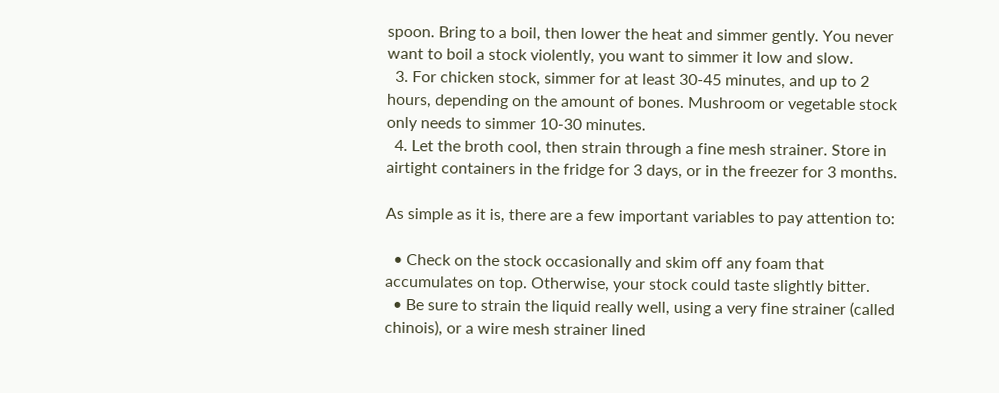spoon. Bring to a boil, then lower the heat and simmer gently. You never want to boil a stock violently, you want to simmer it low and slow.
  3. For chicken stock, simmer for at least 30-45 minutes, and up to 2 hours, depending on the amount of bones. Mushroom or vegetable stock only needs to simmer 10-30 minutes.
  4. Let the broth cool, then strain through a fine mesh strainer. Store in airtight containers in the fridge for 3 days, or in the freezer for 3 months.

As simple as it is, there are a few important variables to pay attention to:

  • Check on the stock occasionally and skim off any foam that accumulates on top. Otherwise, your stock could taste slightly bitter.
  • Be sure to strain the liquid really well, using a very fine strainer (called chinois), or a wire mesh strainer lined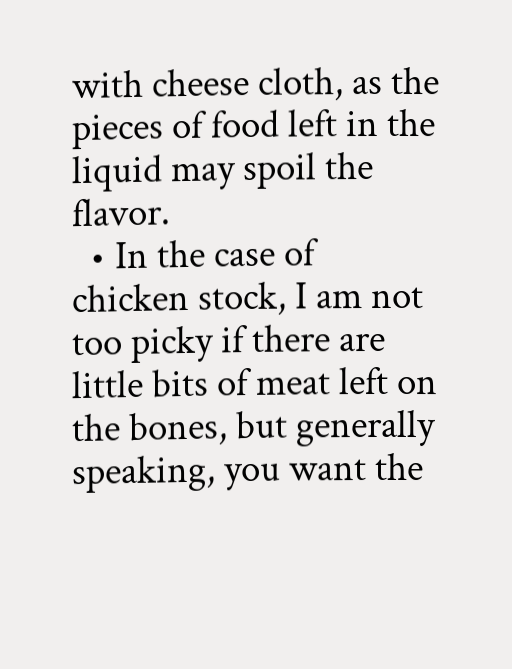with cheese cloth, as the pieces of food left in the liquid may spoil the flavor.
  • In the case of chicken stock, I am not too picky if there are little bits of meat left on the bones, but generally speaking, you want the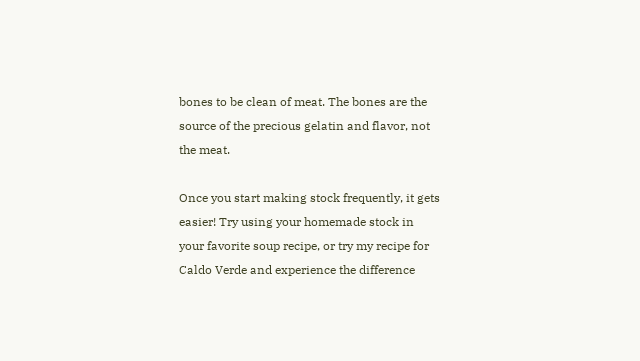bones to be clean of meat. The bones are the source of the precious gelatin and flavor, not the meat.

Once you start making stock frequently, it gets easier! Try using your homemade stock in your favorite soup recipe, or try my recipe for Caldo Verde and experience the difference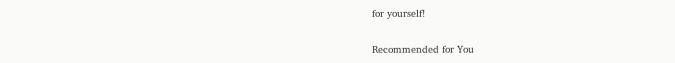for yourself!


Recommended for You